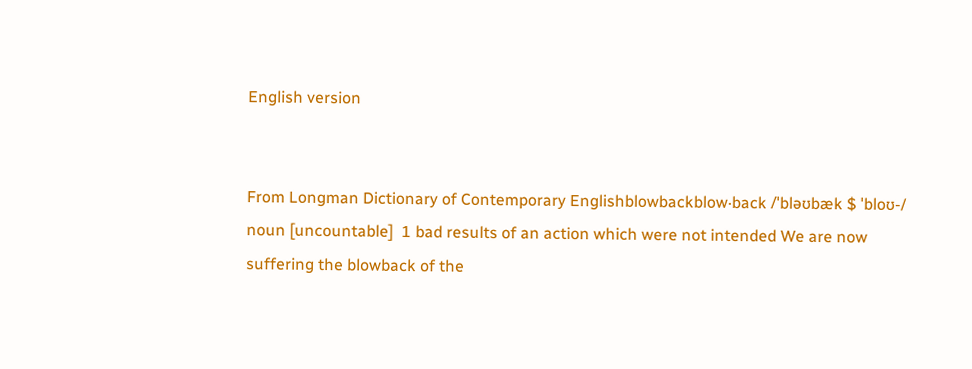English version


From Longman Dictionary of Contemporary Englishblowbackblow‧back /ˈbləʊbæk $ ˈbloʊ-/ noun [uncountable]  1 bad results of an action which were not intended We are now suffering the blowback of the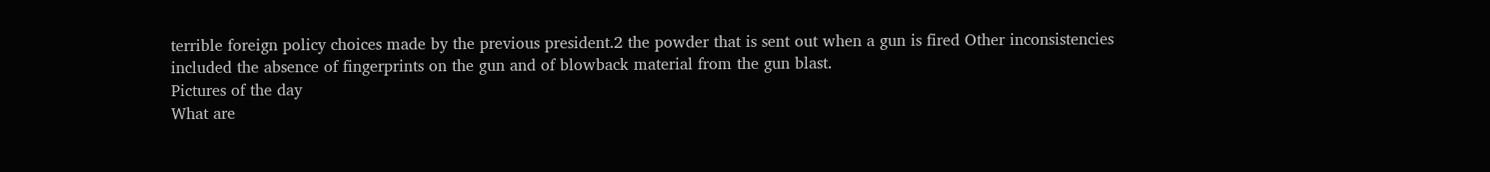terrible foreign policy choices made by the previous president.2 the powder that is sent out when a gun is fired Other inconsistencies included the absence of fingerprints on the gun and of blowback material from the gun blast.
Pictures of the day
What are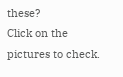these?
Click on the pictures to check.